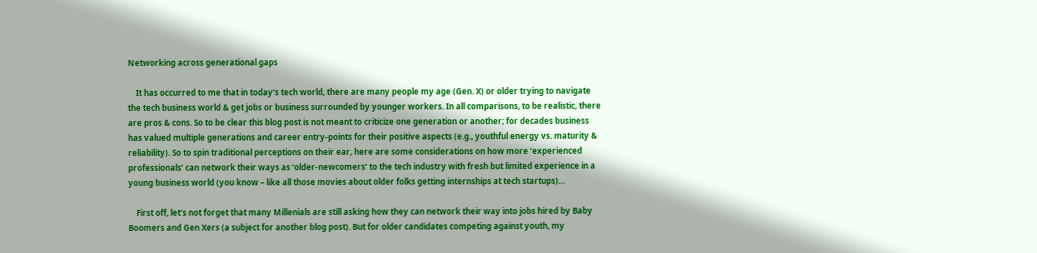Networking across generational gaps

    It has occurred to me that in today’s tech world, there are many people my age (Gen. X) or older trying to navigate the tech business world & get jobs or business surrounded by younger workers. In all comparisons, to be realistic, there are pros & cons. So to be clear this blog post is not meant to criticize one generation or another; for decades business has valued multiple generations and career entry-points for their positive aspects (e.g., youthful energy vs. maturity & reliability). So to spin traditional perceptions on their ear, here are some considerations on how more ‘experienced professionals’ can network their ways as ‘older-newcomers’ to the tech industry with fresh but limited experience in a young business world (you know – like all those movies about older folks getting internships at tech startups)…

    First off, let’s not forget that many Millenials are still asking how they can network their way into jobs hired by Baby Boomers and Gen Xers (a subject for another blog post). But for older candidates competing against youth, my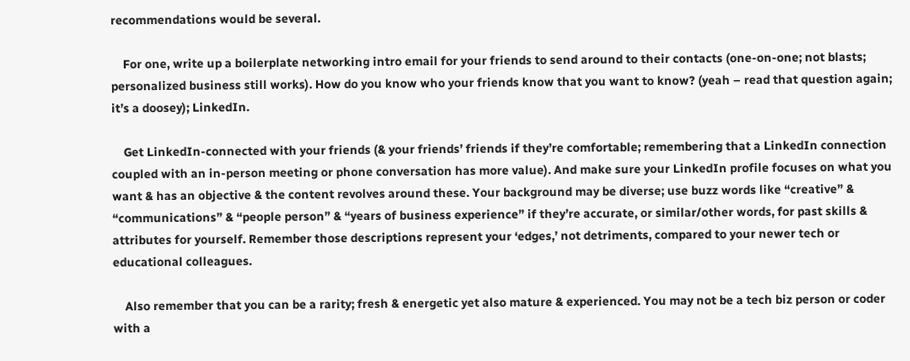recommendations would be several.

    For one, write up a boilerplate networking intro email for your friends to send around to their contacts (one-on-one; not blasts; personalized business still works). How do you know who your friends know that you want to know? (yeah – read that question again; it’s a doosey); LinkedIn.

    Get LinkedIn-connected with your friends (& your friends’ friends if they’re comfortable; remembering that a LinkedIn connection coupled with an in-person meeting or phone conversation has more value). And make sure your LinkedIn profile focuses on what you want & has an objective & the content revolves around these. Your background may be diverse; use buzz words like “creative” & “communications” & “people person” & “years of business experience” if they’re accurate, or similar/other words, for past skills & attributes for yourself. Remember those descriptions represent your ‘edges,’ not detriments, compared to your newer tech or educational colleagues.

    Also remember that you can be a rarity; fresh & energetic yet also mature & experienced. You may not be a tech biz person or coder with a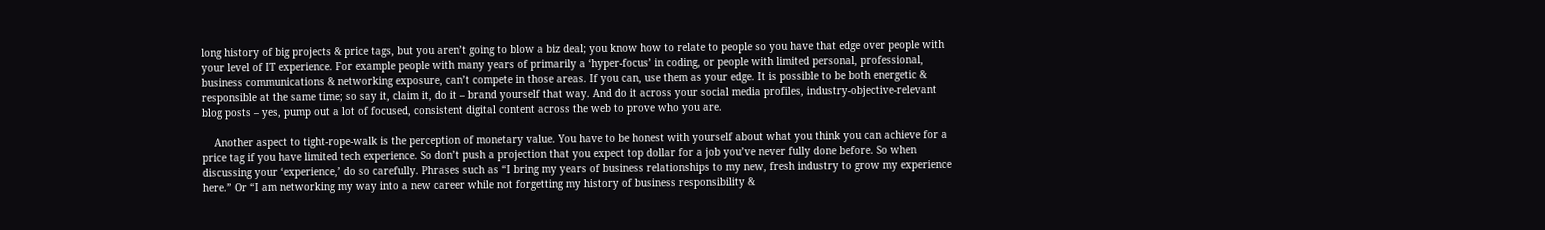long history of big projects & price tags, but you aren’t going to blow a biz deal; you know how to relate to people so you have that edge over people with your level of IT experience. For example people with many years of primarily a ‘hyper-focus’ in coding, or people with limited personal, professional, business communications & networking exposure, can’t compete in those areas. If you can, use them as your edge. It is possible to be both energetic & responsible at the same time; so say it, claim it, do it – brand yourself that way. And do it across your social media profiles, industry-objective-relevant blog posts – yes, pump out a lot of focused, consistent digital content across the web to prove who you are.

    Another aspect to tight-rope-walk is the perception of monetary value. You have to be honest with yourself about what you think you can achieve for a price tag if you have limited tech experience. So don’t push a projection that you expect top dollar for a job you’ve never fully done before. So when discussing your ‘experience,’ do so carefully. Phrases such as “I bring my years of business relationships to my new, fresh industry to grow my experience here.” Or “I am networking my way into a new career while not forgetting my history of business responsibility &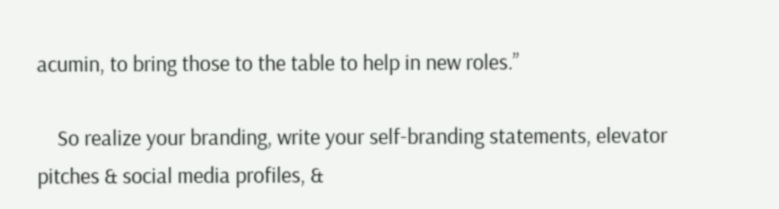acumin, to bring those to the table to help in new roles.”

    So realize your branding, write your self-branding statements, elevator pitches & social media profiles, &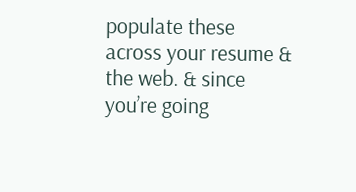populate these across your resume & the web. & since you’re going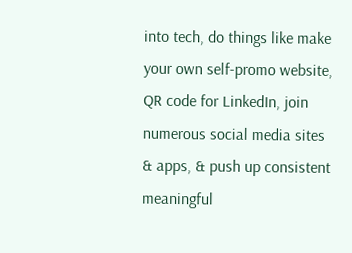into tech, do things like make your own self-promo website, QR code for LinkedIn, join numerous social media sites & apps, & push up consistent meaningful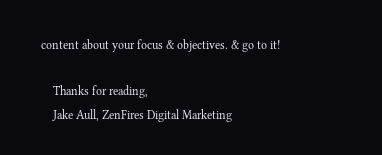content about your focus & objectives. & go to it!

    Thanks for reading,
    Jake Aull, ZenFires Digital Marketing